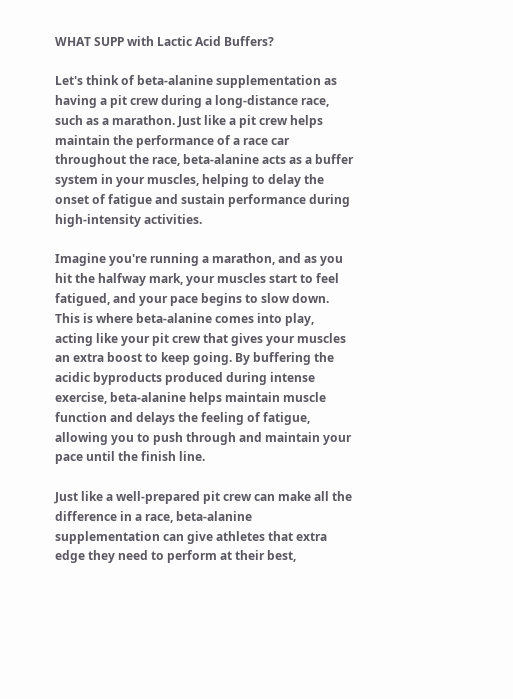WHAT SUPP with Lactic Acid Buffers?

Let's think of beta-alanine supplementation as having a pit crew during a long-distance race, such as a marathon. Just like a pit crew helps maintain the performance of a race car throughout the race, beta-alanine acts as a buffer system in your muscles, helping to delay the onset of fatigue and sustain performance during high-intensity activities.

Imagine you're running a marathon, and as you hit the halfway mark, your muscles start to feel fatigued, and your pace begins to slow down. This is where beta-alanine comes into play, acting like your pit crew that gives your muscles an extra boost to keep going. By buffering the acidic byproducts produced during intense exercise, beta-alanine helps maintain muscle function and delays the feeling of fatigue, allowing you to push through and maintain your pace until the finish line.

Just like a well-prepared pit crew can make all the difference in a race, beta-alanine supplementation can give athletes that extra edge they need to perform at their best,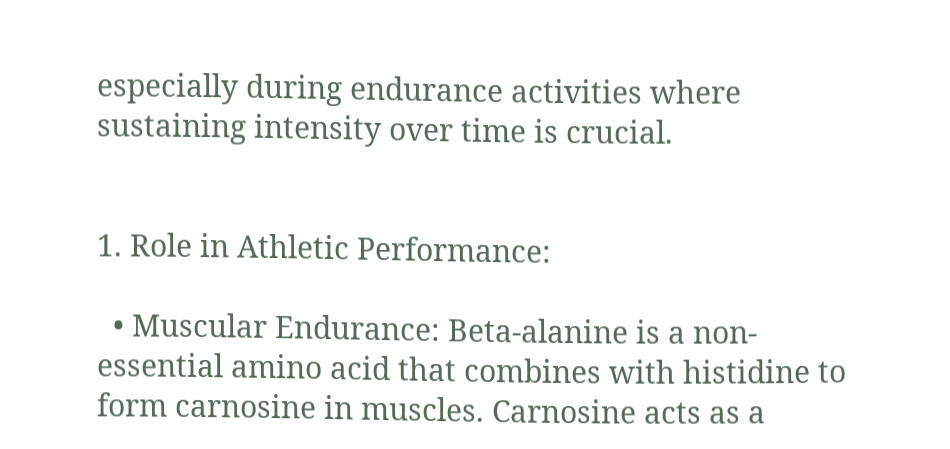especially during endurance activities where sustaining intensity over time is crucial.


1. Role in Athletic Performance:

  • Muscular Endurance: Beta-alanine is a non-essential amino acid that combines with histidine to form carnosine in muscles. Carnosine acts as a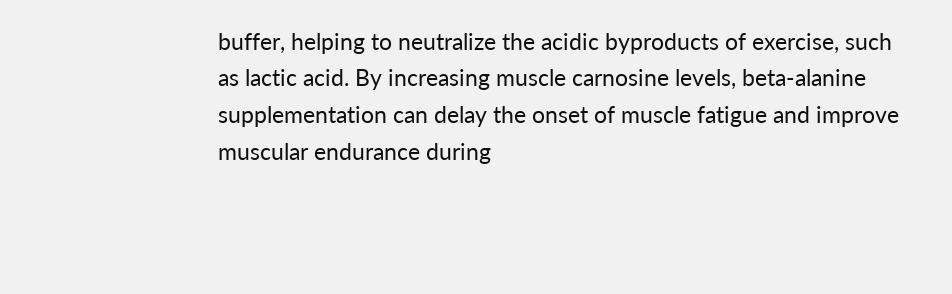buffer, helping to neutralize the acidic byproducts of exercise, such as lactic acid. By increasing muscle carnosine levels, beta-alanine supplementation can delay the onset of muscle fatigue and improve muscular endurance during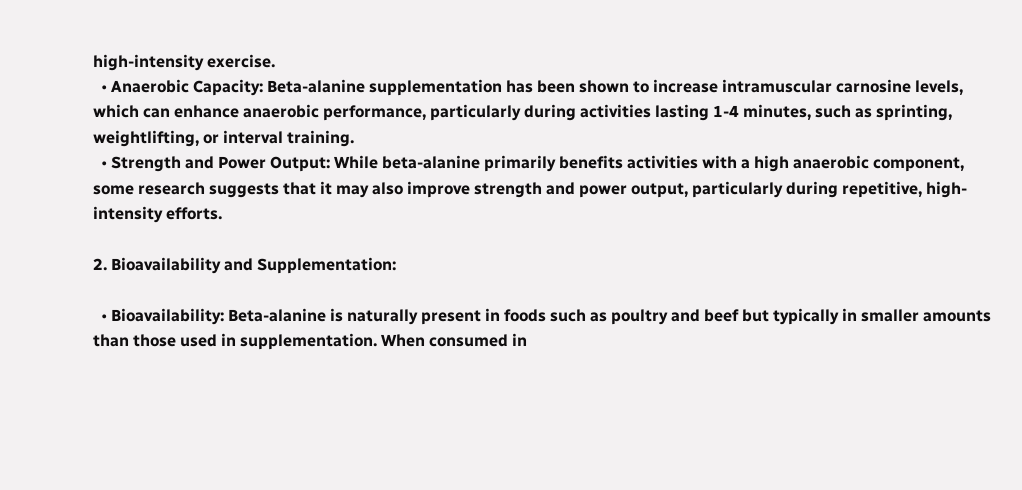high-intensity exercise.
  • Anaerobic Capacity: Beta-alanine supplementation has been shown to increase intramuscular carnosine levels, which can enhance anaerobic performance, particularly during activities lasting 1-4 minutes, such as sprinting, weightlifting, or interval training.
  • Strength and Power Output: While beta-alanine primarily benefits activities with a high anaerobic component, some research suggests that it may also improve strength and power output, particularly during repetitive, high-intensity efforts.

2. Bioavailability and Supplementation:

  • Bioavailability: Beta-alanine is naturally present in foods such as poultry and beef but typically in smaller amounts than those used in supplementation. When consumed in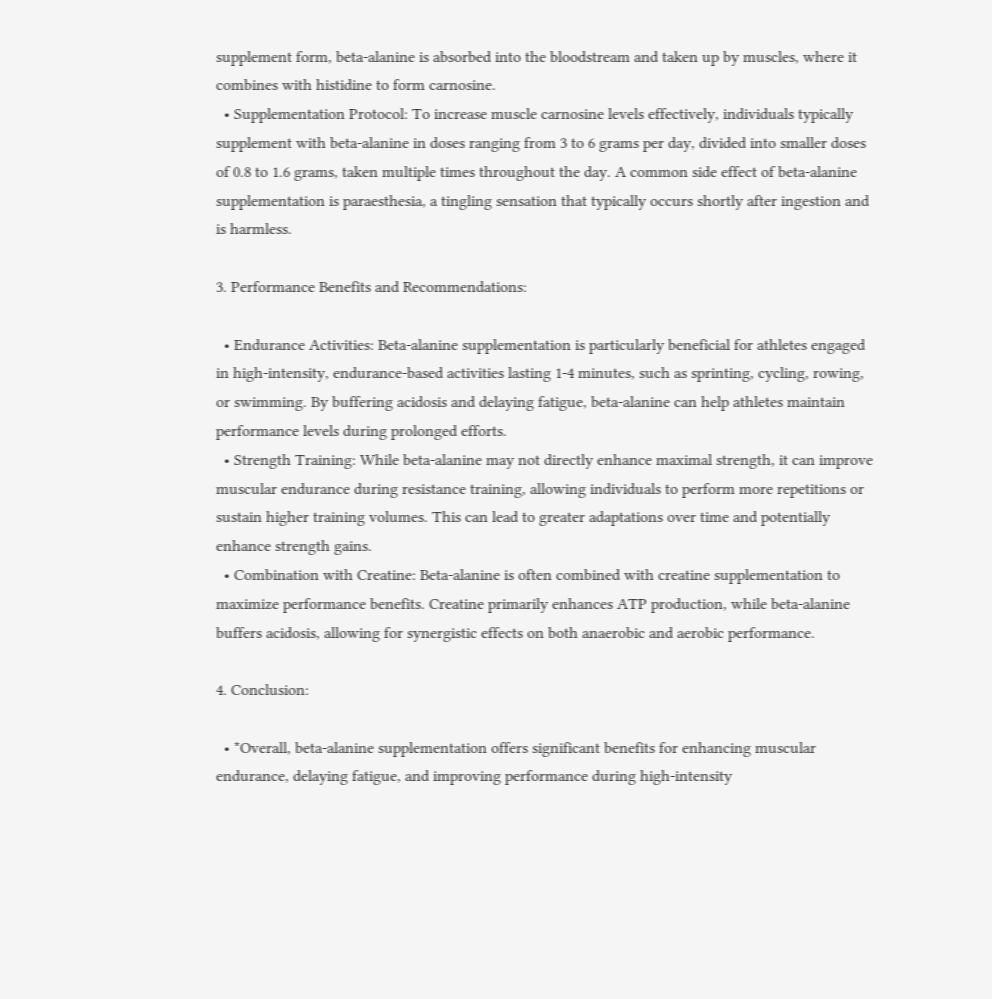supplement form, beta-alanine is absorbed into the bloodstream and taken up by muscles, where it combines with histidine to form carnosine.
  • Supplementation Protocol: To increase muscle carnosine levels effectively, individuals typically supplement with beta-alanine in doses ranging from 3 to 6 grams per day, divided into smaller doses of 0.8 to 1.6 grams, taken multiple times throughout the day. A common side effect of beta-alanine supplementation is paraesthesia, a tingling sensation that typically occurs shortly after ingestion and is harmless.

3. Performance Benefits and Recommendations:

  • Endurance Activities: Beta-alanine supplementation is particularly beneficial for athletes engaged in high-intensity, endurance-based activities lasting 1-4 minutes, such as sprinting, cycling, rowing, or swimming. By buffering acidosis and delaying fatigue, beta-alanine can help athletes maintain performance levels during prolonged efforts.
  • Strength Training: While beta-alanine may not directly enhance maximal strength, it can improve muscular endurance during resistance training, allowing individuals to perform more repetitions or sustain higher training volumes. This can lead to greater adaptations over time and potentially enhance strength gains.
  • Combination with Creatine: Beta-alanine is often combined with creatine supplementation to maximize performance benefits. Creatine primarily enhances ATP production, while beta-alanine buffers acidosis, allowing for synergistic effects on both anaerobic and aerobic performance.

4. Conclusion:

  • *Overall, beta-alanine supplementation offers significant benefits for enhancing muscular endurance, delaying fatigue, and improving performance during high-intensity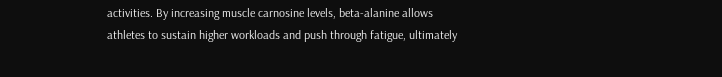activities. By increasing muscle carnosine levels, beta-alanine allows athletes to sustain higher workloads and push through fatigue, ultimately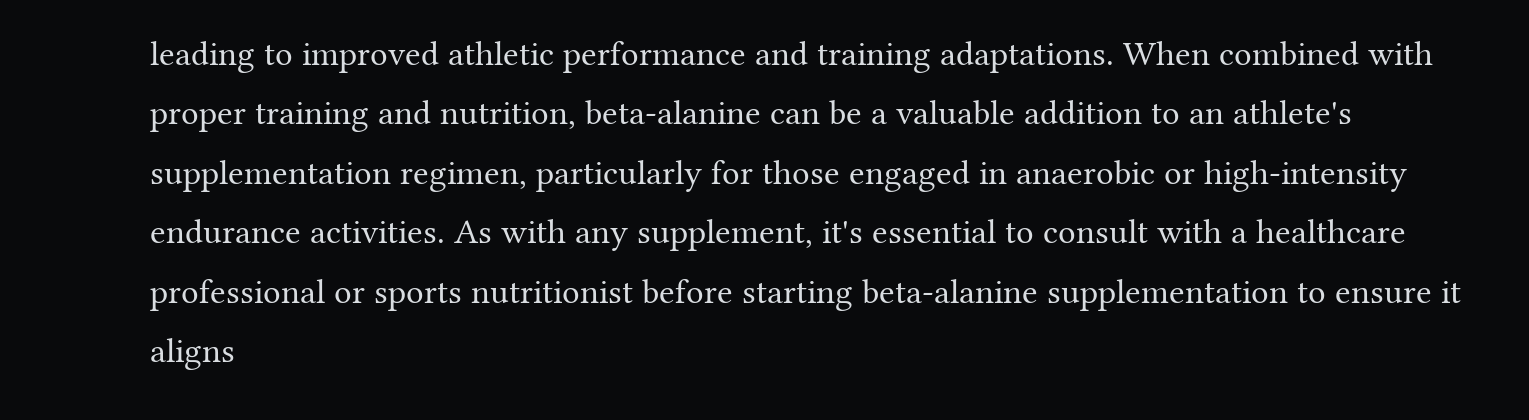leading to improved athletic performance and training adaptations. When combined with proper training and nutrition, beta-alanine can be a valuable addition to an athlete's supplementation regimen, particularly for those engaged in anaerobic or high-intensity endurance activities. As with any supplement, it's essential to consult with a healthcare professional or sports nutritionist before starting beta-alanine supplementation to ensure it aligns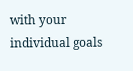with your individual goals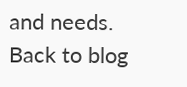and needs.
Back to blog